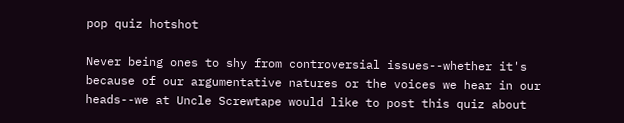pop quiz hotshot

Never being ones to shy from controversial issues--whether it's because of our argumentative natures or the voices we hear in our heads--we at Uncle Screwtape would like to post this quiz about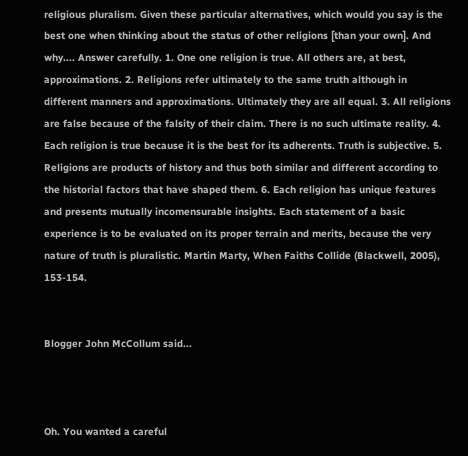religious pluralism. Given these particular alternatives, which would you say is the best one when thinking about the status of other religions [than your own]. And why.... Answer carefully. 1. One one religion is true. All others are, at best, approximations. 2. Religions refer ultimately to the same truth although in different manners and approximations. Ultimately they are all equal. 3. All religions are false because of the falsity of their claim. There is no such ultimate reality. 4. Each religion is true because it is the best for its adherents. Truth is subjective. 5. Religions are products of history and thus both similar and different according to the historial factors that have shaped them. 6. Each religion has unique features and presents mutually incomensurable insights. Each statement of a basic experience is to be evaluated on its proper terrain and merits, because the very nature of truth is pluralistic. Martin Marty, When Faiths Collide (Blackwell, 2005), 153-154.


Blogger John McCollum said...



Oh. You wanted a careful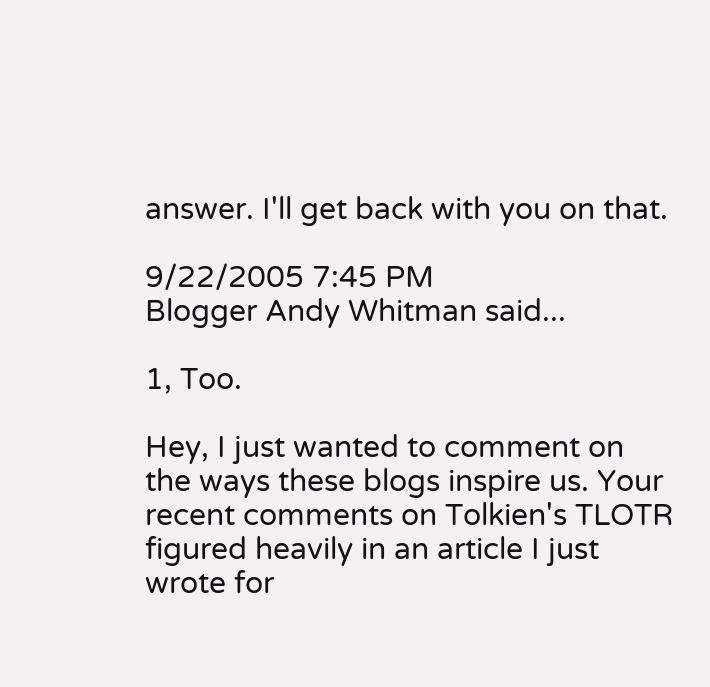answer. I'll get back with you on that.

9/22/2005 7:45 PM
Blogger Andy Whitman said...

1, Too.

Hey, I just wanted to comment on the ways these blogs inspire us. Your recent comments on Tolkien's TLOTR figured heavily in an article I just wrote for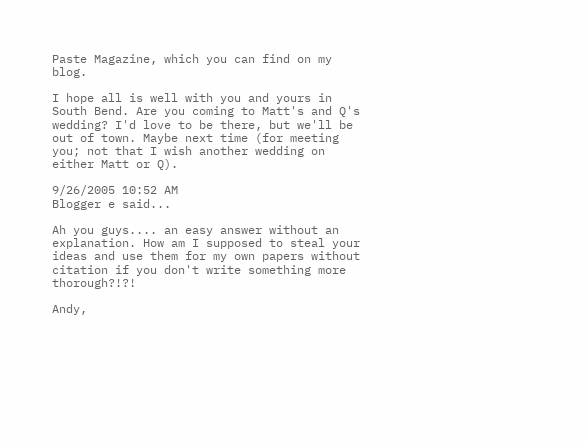Paste Magazine, which you can find on my blog.

I hope all is well with you and yours in South Bend. Are you coming to Matt's and Q's wedding? I'd love to be there, but we'll be out of town. Maybe next time (for meeting you; not that I wish another wedding on either Matt or Q).

9/26/2005 10:52 AM
Blogger e said...

Ah you guys.... an easy answer without an explanation. How am I supposed to steal your ideas and use them for my own papers without citation if you don't write something more thorough?!?!

Andy,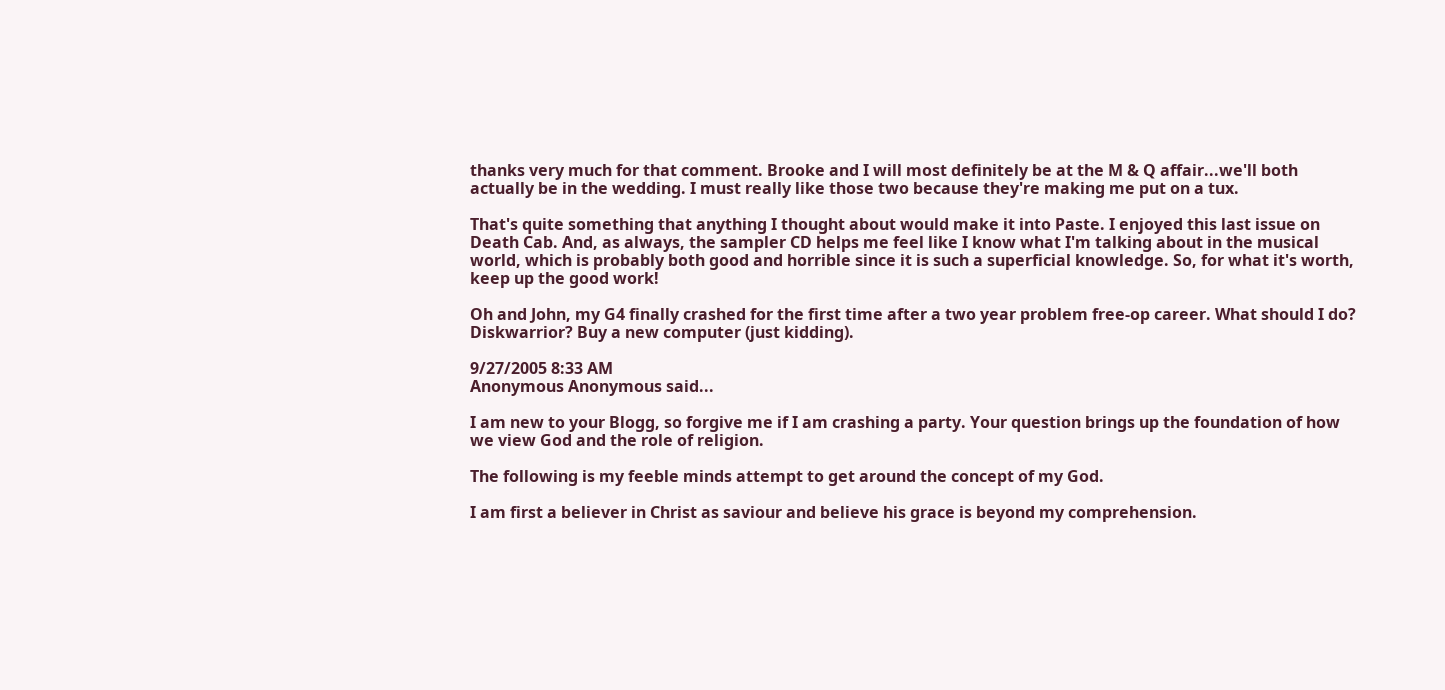thanks very much for that comment. Brooke and I will most definitely be at the M & Q affair...we'll both actually be in the wedding. I must really like those two because they're making me put on a tux.

That's quite something that anything I thought about would make it into Paste. I enjoyed this last issue on Death Cab. And, as always, the sampler CD helps me feel like I know what I'm talking about in the musical world, which is probably both good and horrible since it is such a superficial knowledge. So, for what it's worth, keep up the good work!

Oh and John, my G4 finally crashed for the first time after a two year problem free-op career. What should I do? Diskwarrior? Buy a new computer (just kidding).

9/27/2005 8:33 AM
Anonymous Anonymous said...

I am new to your Blogg, so forgive me if I am crashing a party. Your question brings up the foundation of how we view God and the role of religion.

The following is my feeble minds attempt to get around the concept of my God.

I am first a believer in Christ as saviour and believe his grace is beyond my comprehension.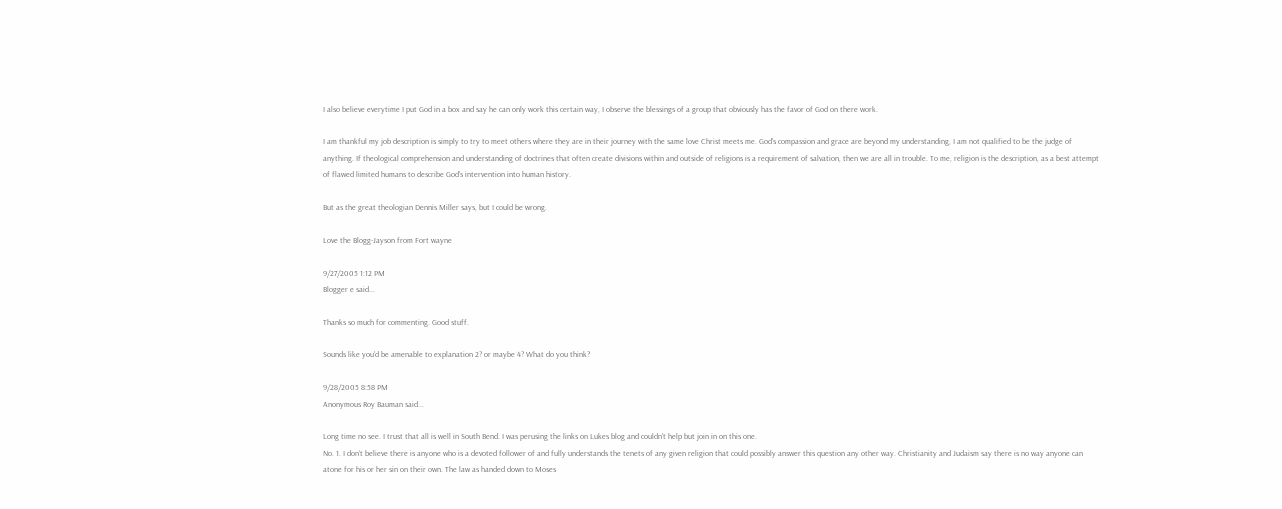I also believe everytime I put God in a box and say he can only work this certain way, I observe the blessings of a group that obviously has the favor of God on there work.

I am thankful my job description is simply to try to meet others where they are in their journey with the same love Christ meets me. God's compassion and grace are beyond my understanding, I am not qualified to be the judge of anything. If theological comprehension and understanding of doctrines that often create divisions within and outside of religions is a requirement of salvation, then we are all in trouble. To me, religion is the description, as a best attempt of flawed limited humans to describe God's intervention into human history.

But as the great theologian Dennis Miller says, but I could be wrong.

Love the Blogg-Jayson from Fort wayne

9/27/2005 1:12 PM
Blogger e said...

Thanks so much for commenting. Good stuff.

Sounds like you'd be amenable to explanation 2? or maybe 4? What do you think?

9/28/2005 8:58 PM
Anonymous Roy Bauman said...

Long time no see. I trust that all is well in South Bend. I was perusing the links on Lukes blog and couldn't help but join in on this one.
No. 1. I don’t believe there is anyone who is a devoted follower of and fully understands the tenets of any given religion that could possibly answer this question any other way. Christianity and Judaism say there is no way anyone can atone for his or her sin on their own. The law as handed down to Moses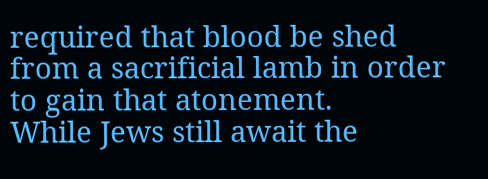required that blood be shed from a sacrificial lamb in order to gain that atonement.
While Jews still await the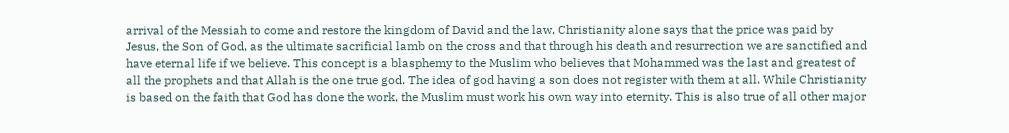arrival of the Messiah to come and restore the kingdom of David and the law, Christianity alone says that the price was paid by Jesus, the Son of God, as the ultimate sacrificial lamb on the cross and that through his death and resurrection we are sanctified and have eternal life if we believe. This concept is a blasphemy to the Muslim who believes that Mohammed was the last and greatest of all the prophets and that Allah is the one true god. The idea of god having a son does not register with them at all. While Christianity is based on the faith that God has done the work, the Muslim must work his own way into eternity. This is also true of all other major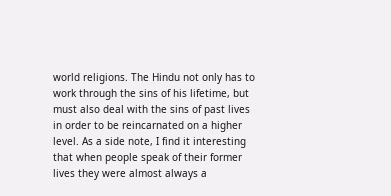world religions. The Hindu not only has to work through the sins of his lifetime, but must also deal with the sins of past lives in order to be reincarnated on a higher level. As a side note, I find it interesting that when people speak of their former lives they were almost always a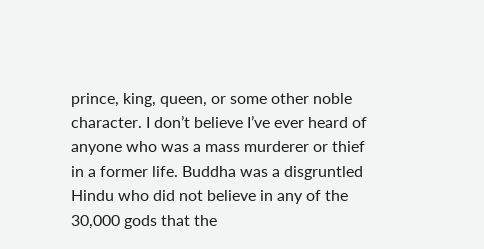prince, king, queen, or some other noble character. I don’t believe I’ve ever heard of anyone who was a mass murderer or thief in a former life. Buddha was a disgruntled Hindu who did not believe in any of the 30,000 gods that the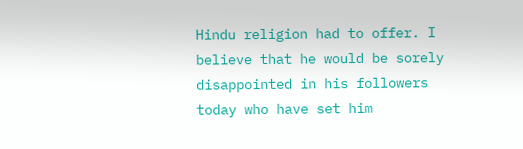Hindu religion had to offer. I believe that he would be sorely disappointed in his followers today who have set him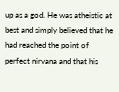up as a god. He was atheistic at best and simply believed that he had reached the point of perfect nirvana and that his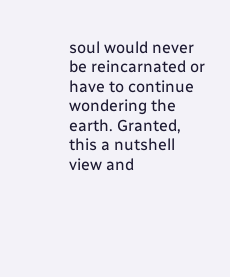soul would never be reincarnated or have to continue wondering the earth. Granted, this a nutshell view and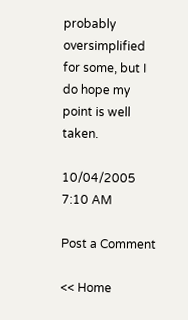probably oversimplified for some, but I do hope my point is well taken.

10/04/2005 7:10 AM

Post a Comment

<< Home